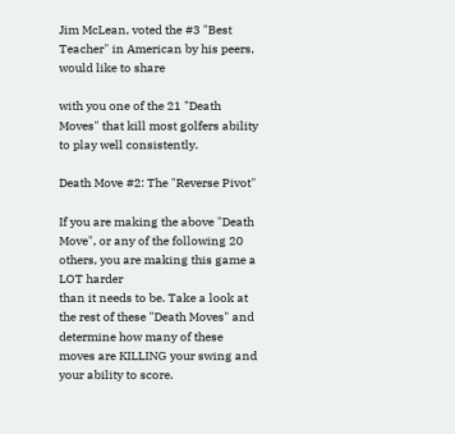Jim McLean, voted the #3 "Best Teacher" in American by his peers, would like to share

with you one of the 21 "Death Moves" that kill most golfers ability to play well consistently.

Death Move #2: The "Reverse Pivot"

If you are making the above "Death Move", or any of the following 20 others, you are making this game a LOT harder
than it needs to be. Take a look at the rest of these "Death Moves" and determine how many of these
moves are KILLING your swing and your ability to score.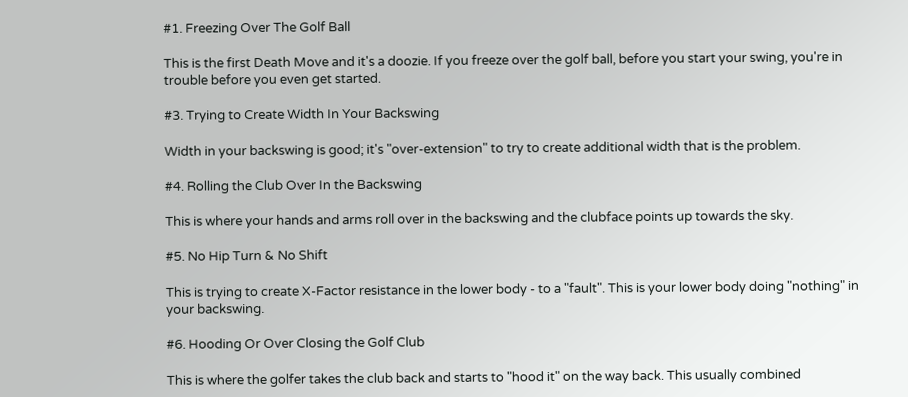#1. Freezing Over The Golf Ball

This is the first Death Move and it's a doozie. If you freeze over the golf ball, before you start your swing, you're in trouble before you even get started.

#3. Trying to Create Width In Your Backswing

Width in your backswing is good; it's "over-extension" to try to create additional width that is the problem.

#4. Rolling the Club Over In the Backswing

This is where your hands and arms roll over in the backswing and the clubface points up towards the sky.

#5. No Hip Turn & No Shift

This is trying to create X-Factor resistance in the lower body - to a "fault". This is your lower body doing "nothing" in your backswing.

#6. Hooding Or Over Closing the Golf Club

This is where the golfer takes the club back and starts to "hood it" on the way back. This usually combined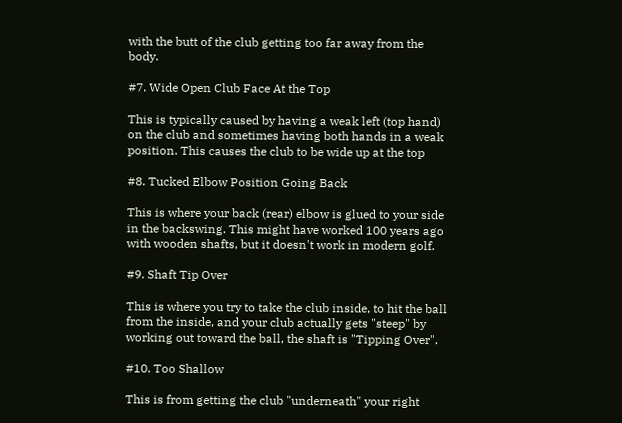with the butt of the club getting too far away from the body.

#7. Wide Open Club Face At the Top

This is typically caused by having a weak left (top hand) on the club and sometimes having both hands in a weak position. This causes the club to be wide up at the top

#8. Tucked Elbow Position Going Back

This is where your back (rear) elbow is glued to your side in the backswing. This might have worked 100 years ago with wooden shafts, but it doesn't work in modern golf.

#9. Shaft Tip Over

This is where you try to take the club inside, to hit the ball from the inside, and your club actually gets "steep" by working out toward the ball, the shaft is "Tipping Over".

#10. Too Shallow

This is from getting the club "underneath" your right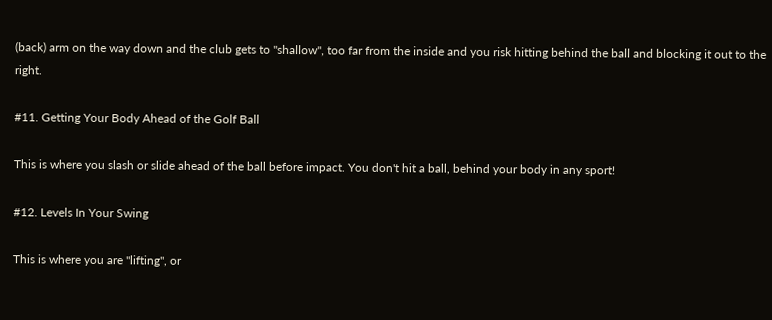(back) arm on the way down and the club gets to "shallow", too far from the inside and you risk hitting behind the ball and blocking it out to the right.

#11. Getting Your Body Ahead of the Golf Ball

This is where you slash or slide ahead of the ball before impact. You don't hit a ball, behind your body in any sport!

#12. Levels In Your Swing

This is where you are "lifting", or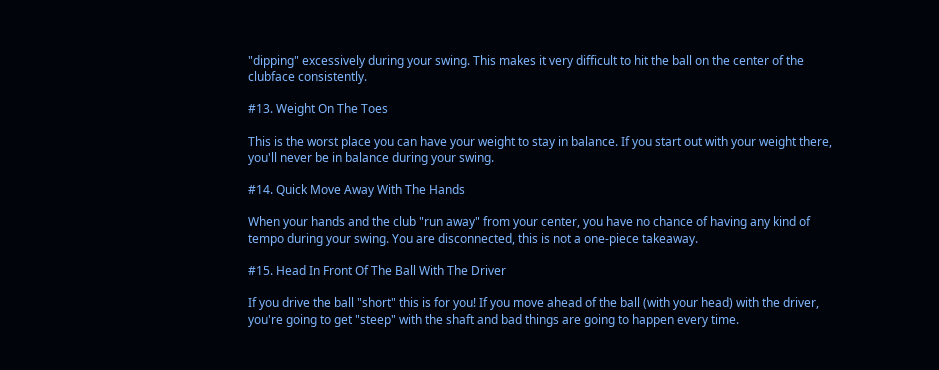"dipping" excessively during your swing. This makes it very difficult to hit the ball on the center of the clubface consistently.

#13. Weight On The Toes

This is the worst place you can have your weight to stay in balance. If you start out with your weight there, you'll never be in balance during your swing.

#14. Quick Move Away With The Hands

When your hands and the club "run away" from your center, you have no chance of having any kind of tempo during your swing. You are disconnected, this is not a one-piece takeaway.

#15. Head In Front Of The Ball With The Driver

If you drive the ball "short" this is for you! If you move ahead of the ball (with your head) with the driver, you're going to get "steep" with the shaft and bad things are going to happen every time.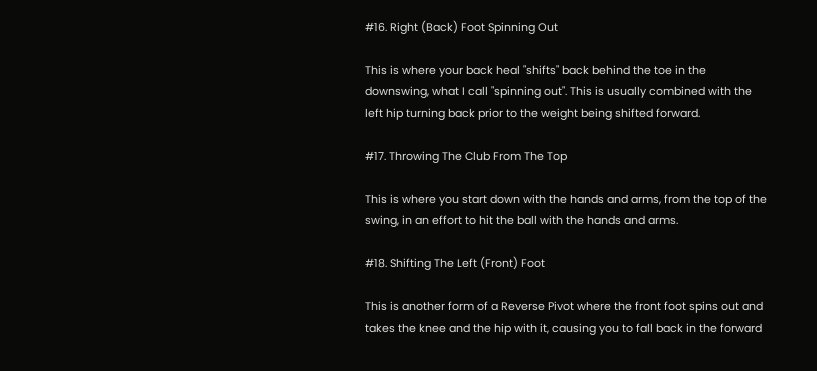#16. Right (Back) Foot Spinning Out

This is where your back heal "shifts" back behind the toe in the downswing, what I call "spinning out". This is usually combined with the left hip turning back prior to the weight being shifted forward.

#17. Throwing The Club From The Top

This is where you start down with the hands and arms, from the top of the swing, in an effort to hit the ball with the hands and arms.

#18. Shifting The Left (Front) Foot

This is another form of a Reverse Pivot where the front foot spins out and takes the knee and the hip with it, causing you to fall back in the forward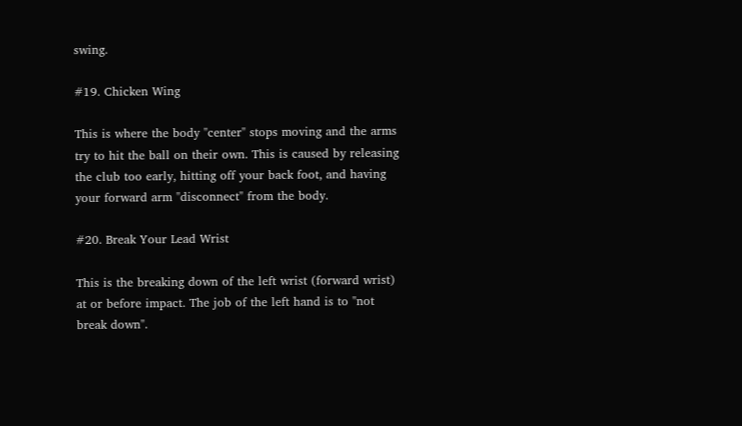swing.

#19. Chicken Wing

This is where the body "center" stops moving and the arms try to hit the ball on their own. This is caused by releasing the club too early, hitting off your back foot, and having your forward arm "disconnect" from the body.

#20. Break Your Lead Wrist

This is the breaking down of the left wrist (forward wrist) at or before impact. The job of the left hand is to "not break down".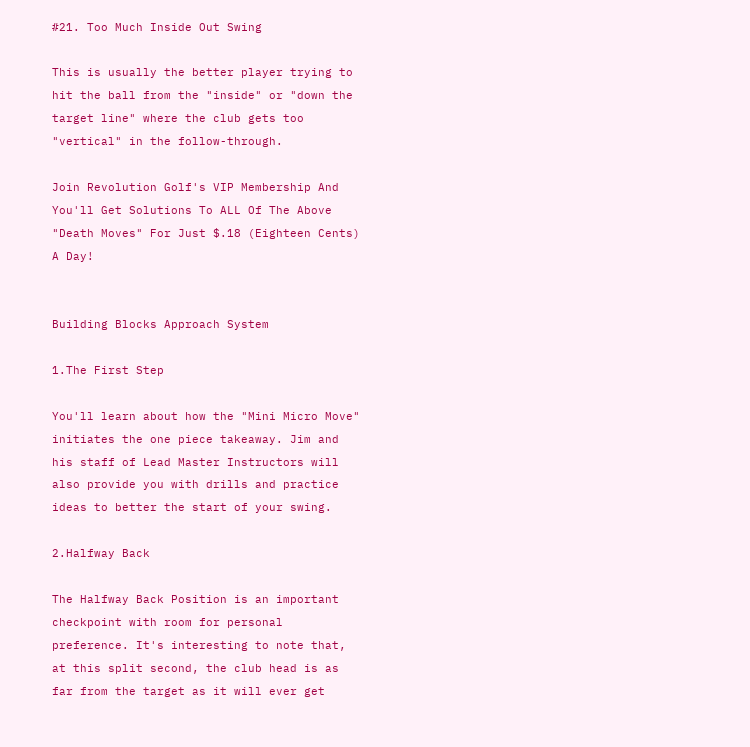#21. Too Much Inside Out Swing

This is usually the better player trying to hit the ball from the "inside" or "down the target line" where the club gets too "vertical" in the follow-through.

Join Revolution Golf's VIP Membership And You'll Get Solutions To ALL Of The Above "Death Moves" For Just $.18 (Eighteen Cents) A Day!


Building Blocks Approach System

1.The First Step

You'll learn about how the "Mini Micro Move" initiates the one piece takeaway. Jim and his staff of Lead Master Instructors will also provide you with drills and practice ideas to better the start of your swing.

2.Halfway Back

The Halfway Back Position is an important checkpoint with room for personal preference. It's interesting to note that, at this split second, the club head is as far from the target as it will ever get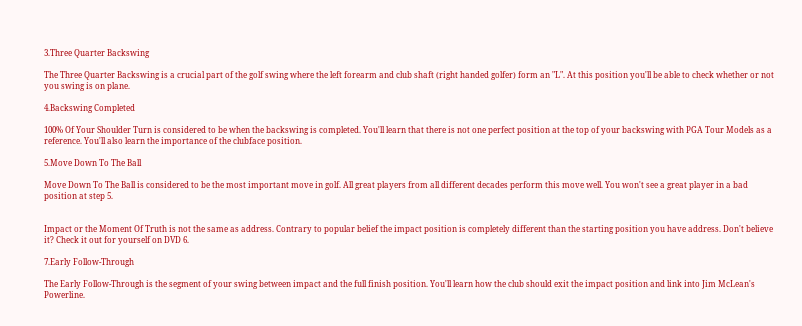3.Three Quarter Backswing

The Three Quarter Backswing is a crucial part of the golf swing where the left forearm and club shaft (right handed golfer) form an "L". At this position you'll be able to check whether or not you swing is on plane.

4.Backswing Completed

100% Of Your Shoulder Turn is considered to be when the backswing is completed. You'll learn that there is not one perfect position at the top of your backswing with PGA Tour Models as a reference. You'll also learn the importance of the clubface position.

5.Move Down To The Ball

Move Down To The Ball is considered to be the most important move in golf. All great players from all different decades perform this move well. You won't see a great player in a bad position at step 5.


Impact or the Moment Of Truth is not the same as address. Contrary to popular belief the impact position is completely different than the starting position you have address. Don't believe it? Check it out for yourself on DVD 6.

7.Early Follow-Through

The Early Follow-Through is the segment of your swing between impact and the full finish position. You'll learn how the club should exit the impact position and link into Jim McLean's Powerline.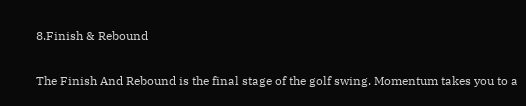8.Finish & Rebound

The Finish And Rebound is the final stage of the golf swing. Momentum takes you to a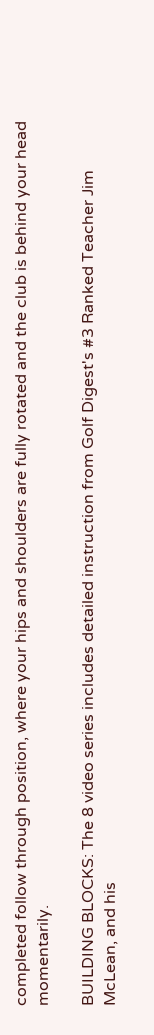completed follow through position, where your hips and shoulders are fully rotated and the club is behind your head momentarily.

BUILDING BLOCKS: The 8 video series includes detailed instruction from Golf Digest's #3 Ranked Teacher Jim McLean, and his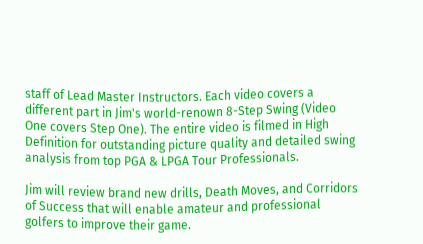staff of Lead Master Instructors. Each video covers a different part in Jim's world-renown 8-Step Swing (Video One covers Step One). The entire video is filmed in High Definition for outstanding picture quality and detailed swing analysis from top PGA & LPGA Tour Professionals.

Jim will review brand new drills, Death Moves, and Corridors of Success that will enable amateur and professional golfers to improve their game.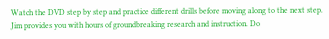Watch the DVD step by step and practice different drills before moving along to the next step. Jim provides you with hours of groundbreaking research and instruction. Do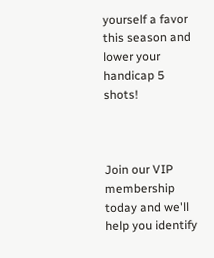yourself a favor this season and lower your handicap 5 shots!



Join our VIP membership today and we'll help you identify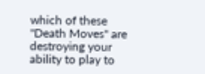which of these
"Death Moves" are destroying your ability to play to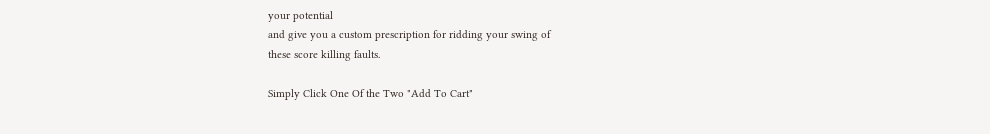your potential
and give you a custom prescription for ridding your swing of
these score killing faults.

Simply Click One Of the Two "Add To Cart"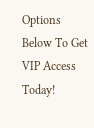Options Below To Get VIP Access Today!